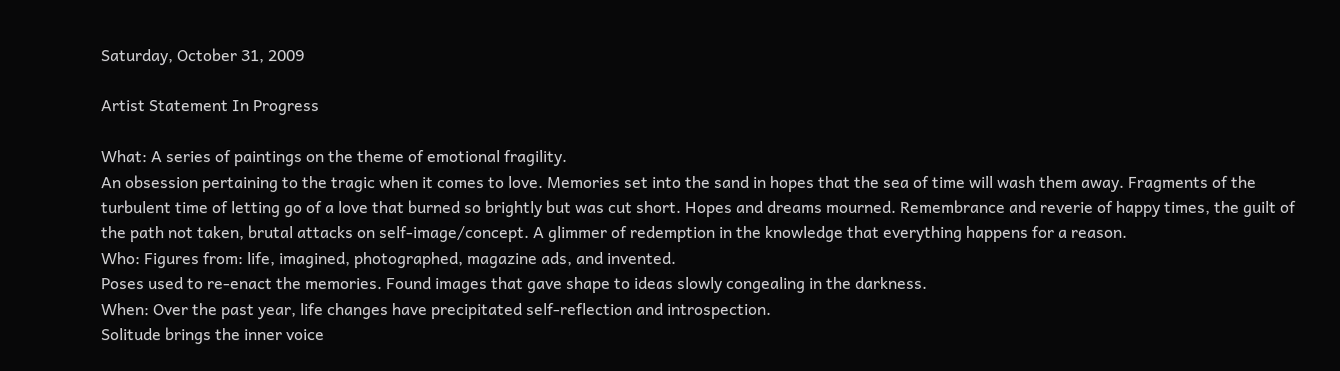Saturday, October 31, 2009

Artist Statement In Progress

What: A series of paintings on the theme of emotional fragility.
An obsession pertaining to the tragic when it comes to love. Memories set into the sand in hopes that the sea of time will wash them away. Fragments of the turbulent time of letting go of a love that burned so brightly but was cut short. Hopes and dreams mourned. Remembrance and reverie of happy times, the guilt of the path not taken, brutal attacks on self-image/concept. A glimmer of redemption in the knowledge that everything happens for a reason.
Who: Figures from: life, imagined, photographed, magazine ads, and invented.
Poses used to re-enact the memories. Found images that gave shape to ideas slowly congealing in the darkness.
When: Over the past year, life changes have precipitated self-reflection and introspection.
Solitude brings the inner voice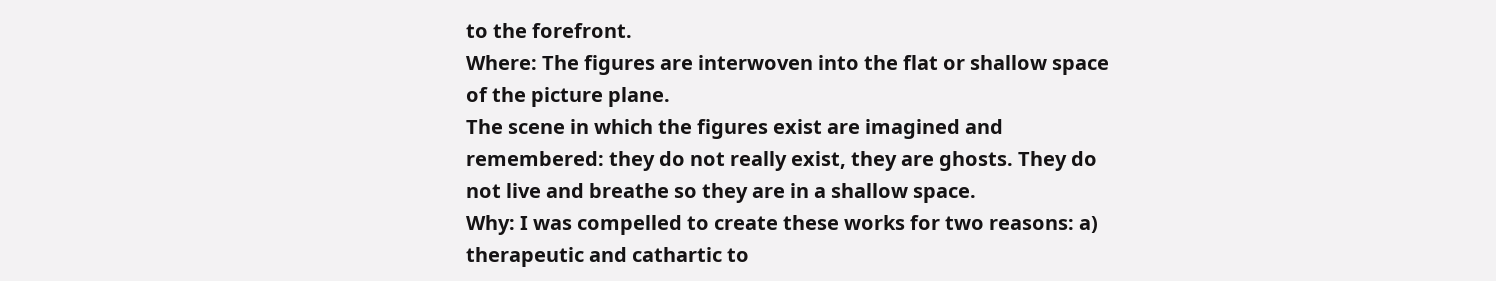to the forefront.
Where: The figures are interwoven into the flat or shallow space of the picture plane.
The scene in which the figures exist are imagined and remembered: they do not really exist, they are ghosts. They do not live and breathe so they are in a shallow space.
Why: I was compelled to create these works for two reasons: a) therapeutic and cathartic to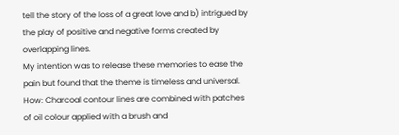tell the story of the loss of a great love and b) intrigued by the play of positive and negative forms created by overlapping lines.
My intention was to release these memories to ease the pain but found that the theme is timeless and universal.
How: Charcoal contour lines are combined with patches of oil colour applied with a brush and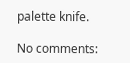palette knife.

No comments: